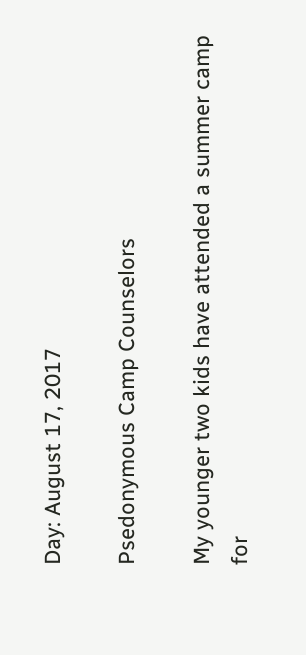Day: August 17, 2017

Psedonymous Camp Counselors

My younger two kids have attended a summer camp for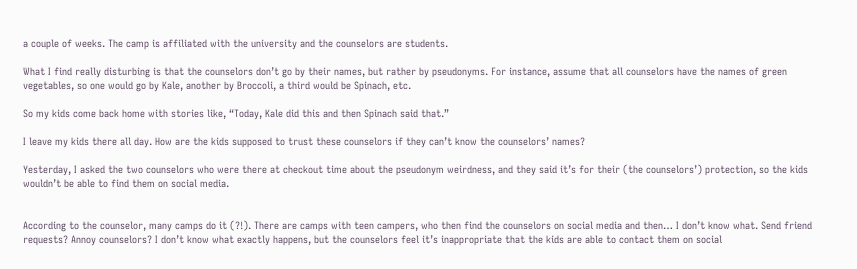a couple of weeks. The camp is affiliated with the university and the counselors are students.

What I find really disturbing is that the counselors don’t go by their names, but rather by pseudonyms. For instance, assume that all counselors have the names of green vegetables, so one would go by Kale, another by Broccoli, a third would be Spinach, etc.

So my kids come back home with stories like, “Today, Kale did this and then Spinach said that.”

I leave my kids there all day. How are the kids supposed to trust these counselors if they can’t know the counselors’ names?

Yesterday, I asked the two counselors who were there at checkout time about the pseudonym weirdness, and they said it’s for their (the counselors’) protection, so the kids wouldn’t be able to find them on social media.


According to the counselor, many camps do it (?!). There are camps with teen campers, who then find the counselors on social media and then… I don’t know what. Send friend requests? Annoy counselors? I don’t know what exactly happens, but the counselors feel it’s inappropriate that the kids are able to contact them on social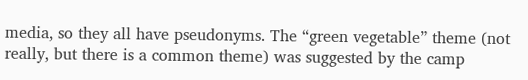media, so they all have pseudonyms. The “green vegetable” theme (not really, but there is a common theme) was suggested by the camp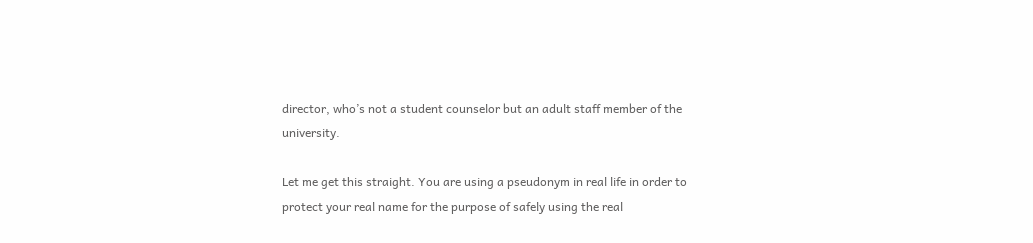director, who’s not a student counselor but an adult staff member of the university.

Let me get this straight. You are using a pseudonym in real life in order to protect your real name for the purpose of safely using the real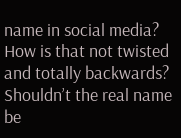name in social media? How is that not twisted and totally backwards? Shouldn’t the real name be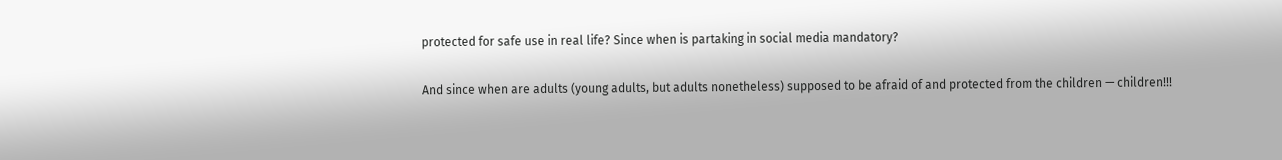protected for safe use in real life? Since when is partaking in social media mandatory?

And since when are adults (young adults, but adults nonetheless) supposed to be afraid of and protected from the children — children!!!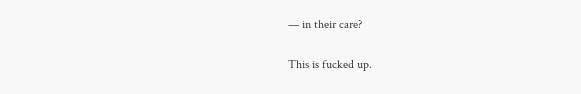— in their care?

This is fucked up.